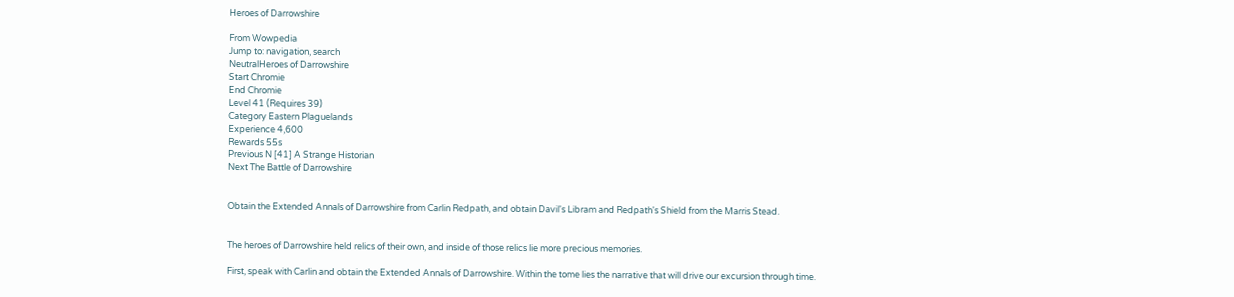Heroes of Darrowshire

From Wowpedia
Jump to: navigation, search
NeutralHeroes of Darrowshire
Start Chromie
End Chromie
Level 41 (Requires 39)
Category Eastern Plaguelands
Experience 4,600
Rewards 55s
Previous N [41] A Strange Historian
Next The Battle of Darrowshire


Obtain the Extended Annals of Darrowshire from Carlin Redpath, and obtain Davil's Libram and Redpath's Shield from the Marris Stead.


The heroes of Darrowshire held relics of their own, and inside of those relics lie more precious memories.

First, speak with Carlin and obtain the Extended Annals of Darrowshire. Within the tome lies the narrative that will drive our excursion through time.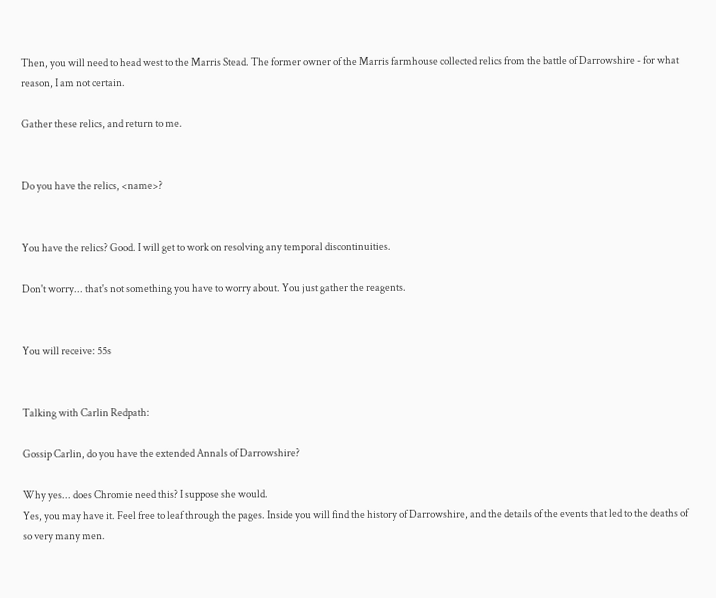Then, you will need to head west to the Marris Stead. The former owner of the Marris farmhouse collected relics from the battle of Darrowshire - for what reason, I am not certain.

Gather these relics, and return to me.


Do you have the relics, <name>?


You have the relics? Good. I will get to work on resolving any temporal discontinuities.

Don't worry... that's not something you have to worry about. You just gather the reagents.


You will receive: 55s


Talking with Carlin Redpath:

Gossip Carlin, do you have the extended Annals of Darrowshire?

Why yes... does Chromie need this? I suppose she would.
Yes, you may have it. Feel free to leaf through the pages. Inside you will find the history of Darrowshire, and the details of the events that led to the deaths of so very many men.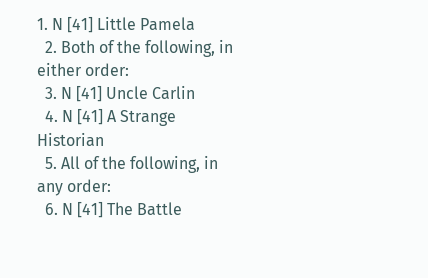1. N [41] Little Pamela
  2. Both of the following, in either order:
  3. N [41] Uncle Carlin
  4. N [41] A Strange Historian
  5. All of the following, in any order:
  6. N [41] The Battle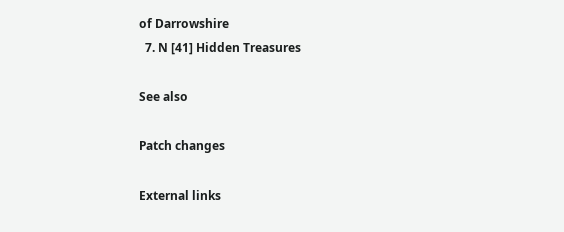of Darrowshire
  7. N [41] Hidden Treasures

See also

Patch changes

External links